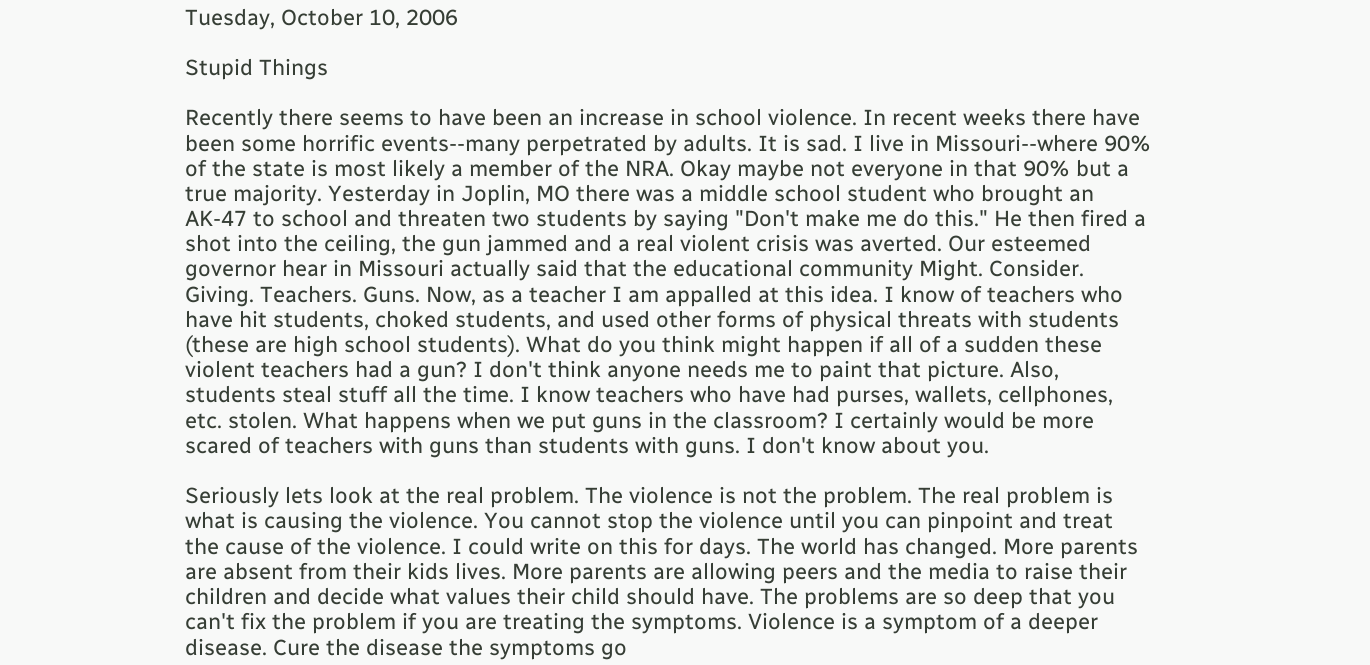Tuesday, October 10, 2006

Stupid Things

Recently there seems to have been an increase in school violence. In recent weeks there have been some horrific events--many perpetrated by adults. It is sad. I live in Missouri--where 90% of the state is most likely a member of the NRA. Okay maybe not everyone in that 90% but a true majority. Yesterday in Joplin, MO there was a middle school student who brought an AK-47 to school and threaten two students by saying "Don't make me do this." He then fired a shot into the ceiling, the gun jammed and a real violent crisis was averted. Our esteemed governor hear in Missouri actually said that the educational community Might. Consider. Giving. Teachers. Guns. Now, as a teacher I am appalled at this idea. I know of teachers who have hit students, choked students, and used other forms of physical threats with students (these are high school students). What do you think might happen if all of a sudden these violent teachers had a gun? I don't think anyone needs me to paint that picture. Also, students steal stuff all the time. I know teachers who have had purses, wallets, cellphones, etc. stolen. What happens when we put guns in the classroom? I certainly would be more scared of teachers with guns than students with guns. I don't know about you.

Seriously lets look at the real problem. The violence is not the problem. The real problem is what is causing the violence. You cannot stop the violence until you can pinpoint and treat the cause of the violence. I could write on this for days. The world has changed. More parents are absent from their kids lives. More parents are allowing peers and the media to raise their children and decide what values their child should have. The problems are so deep that you can't fix the problem if you are treating the symptoms. Violence is a symptom of a deeper disease. Cure the disease the symptoms go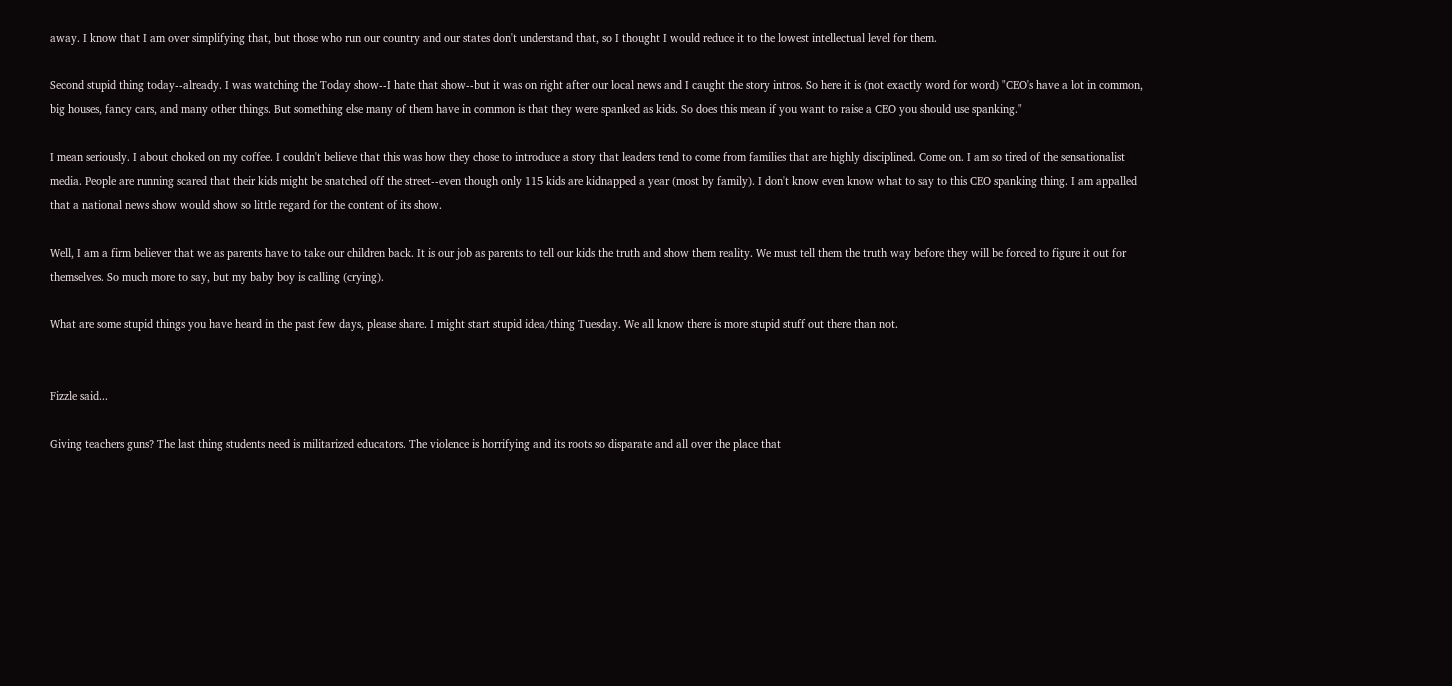away. I know that I am over simplifying that, but those who run our country and our states don't understand that, so I thought I would reduce it to the lowest intellectual level for them.

Second stupid thing today--already. I was watching the Today show--I hate that show--but it was on right after our local news and I caught the story intros. So here it is (not exactly word for word) "CEO's have a lot in common, big houses, fancy cars, and many other things. But something else many of them have in common is that they were spanked as kids. So does this mean if you want to raise a CEO you should use spanking."

I mean seriously. I about choked on my coffee. I couldn't believe that this was how they chose to introduce a story that leaders tend to come from families that are highly disciplined. Come on. I am so tired of the sensationalist media. People are running scared that their kids might be snatched off the street--even though only 115 kids are kidnapped a year (most by family). I don't know even know what to say to this CEO spanking thing. I am appalled that a national news show would show so little regard for the content of its show.

Well, I am a firm believer that we as parents have to take our children back. It is our job as parents to tell our kids the truth and show them reality. We must tell them the truth way before they will be forced to figure it out for themselves. So much more to say, but my baby boy is calling (crying).

What are some stupid things you have heard in the past few days, please share. I might start stupid idea/thing Tuesday. We all know there is more stupid stuff out there than not.


Fizzle said...

Giving teachers guns? The last thing students need is militarized educators. The violence is horrifying and its roots so disparate and all over the place that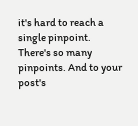it's hard to reach a single pinpoint. There's so many pinpoints. And to your post's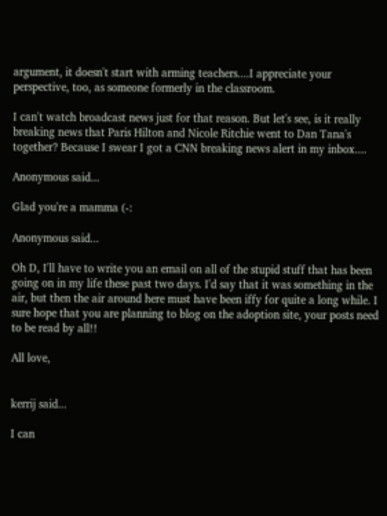argument, it doesn't start with arming teachers....I appreciate your perspective, too, as someone formerly in the classroom.

I can't watch broadcast news just for that reason. But let's see, is it really breaking news that Paris Hilton and Nicole Ritchie went to Dan Tana's together? Because I swear I got a CNN breaking news alert in my inbox....

Anonymous said...

Glad you're a mamma (-:

Anonymous said...

Oh D, I'll have to write you an email on all of the stupid stuff that has been going on in my life these past two days. I'd say that it was something in the air, but then the air around here must have been iffy for quite a long while. I sure hope that you are planning to blog on the adoption site, your posts need to be read by all!!

All love,


kerrij said...

I can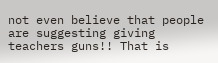not even believe that people are suggesting giving teachers guns!! That is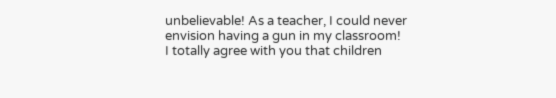unbelievable! As a teacher, I could never envision having a gun in my classroom!
I totally agree with you that children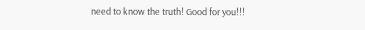need to know the truth! Good for you!!!